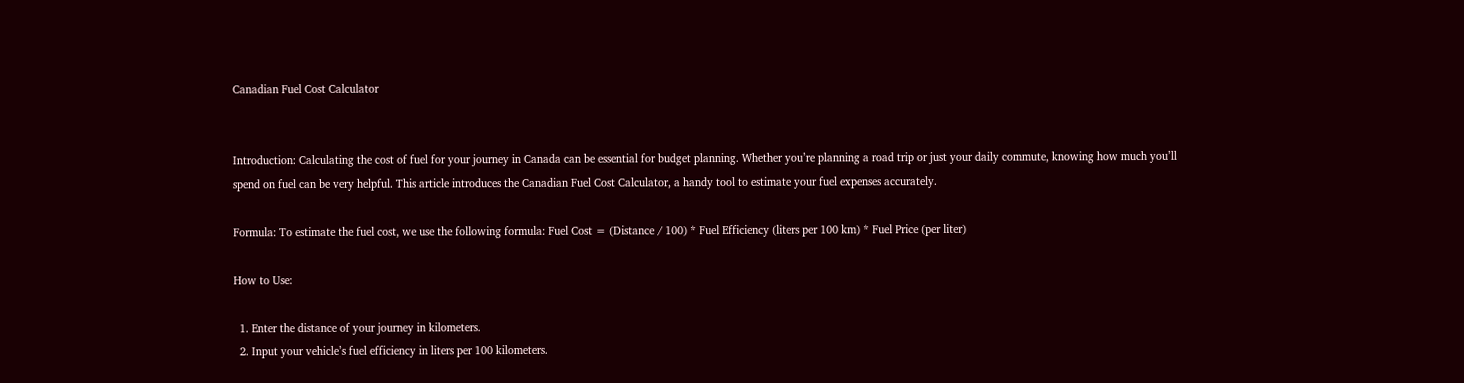Canadian Fuel Cost Calculator


Introduction: Calculating the cost of fuel for your journey in Canada can be essential for budget planning. Whether you’re planning a road trip or just your daily commute, knowing how much you’ll spend on fuel can be very helpful. This article introduces the Canadian Fuel Cost Calculator, a handy tool to estimate your fuel expenses accurately.

Formula: To estimate the fuel cost, we use the following formula: Fuel Cost = (Distance / 100) * Fuel Efficiency (liters per 100 km) * Fuel Price (per liter)

How to Use:

  1. Enter the distance of your journey in kilometers.
  2. Input your vehicle’s fuel efficiency in liters per 100 kilometers.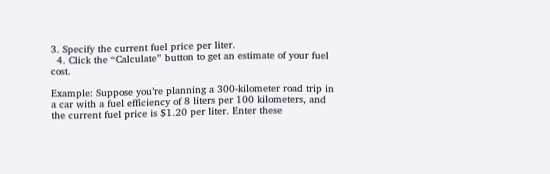3. Specify the current fuel price per liter.
  4. Click the “Calculate” button to get an estimate of your fuel cost.

Example: Suppose you’re planning a 300-kilometer road trip in a car with a fuel efficiency of 8 liters per 100 kilometers, and the current fuel price is $1.20 per liter. Enter these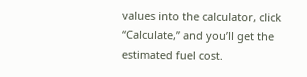values into the calculator, click “Calculate,” and you’ll get the estimated fuel cost.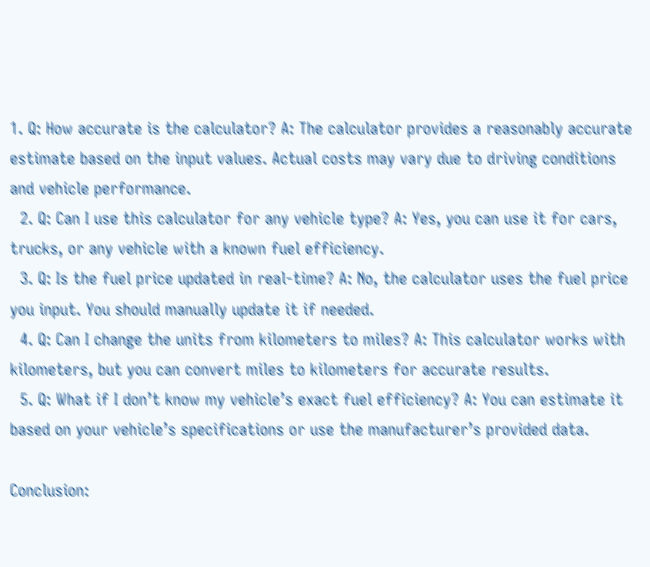1. Q: How accurate is the calculator? A: The calculator provides a reasonably accurate estimate based on the input values. Actual costs may vary due to driving conditions and vehicle performance.
  2. Q: Can I use this calculator for any vehicle type? A: Yes, you can use it for cars, trucks, or any vehicle with a known fuel efficiency.
  3. Q: Is the fuel price updated in real-time? A: No, the calculator uses the fuel price you input. You should manually update it if needed.
  4. Q: Can I change the units from kilometers to miles? A: This calculator works with kilometers, but you can convert miles to kilometers for accurate results.
  5. Q: What if I don’t know my vehicle’s exact fuel efficiency? A: You can estimate it based on your vehicle’s specifications or use the manufacturer’s provided data.

Conclusion: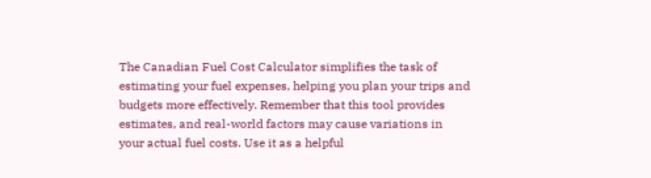The Canadian Fuel Cost Calculator simplifies the task of estimating your fuel expenses, helping you plan your trips and budgets more effectively. Remember that this tool provides estimates, and real-world factors may cause variations in your actual fuel costs. Use it as a helpful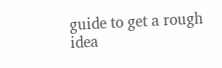guide to get a rough idea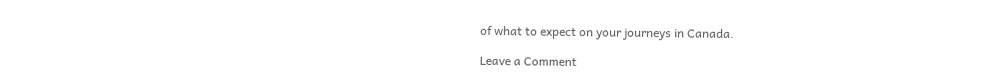of what to expect on your journeys in Canada.

Leave a Comment